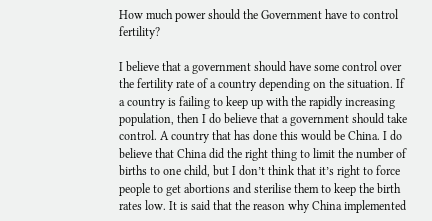How much power should the Government have to control fertility?

I believe that a government should have some control over the fertility rate of a country depending on the situation. If a country is failing to keep up with the rapidly increasing population, then I do believe that a government should take control. A country that has done this would be China. I do believe that China did the right thing to limit the number of births to one child, but I don’t think that it’s right to force people to get abortions and sterilise them to keep the birth rates low. It is said that the reason why China implemented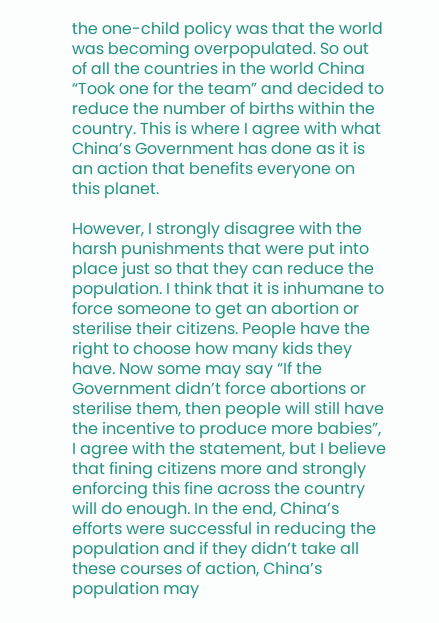the one-child policy was that the world was becoming overpopulated. So out of all the countries in the world China “Took one for the team” and decided to reduce the number of births within the country. This is where I agree with what China’s Government has done as it is an action that benefits everyone on this planet.

However, I strongly disagree with the harsh punishments that were put into place just so that they can reduce the population. I think that it is inhumane to force someone to get an abortion or sterilise their citizens. People have the right to choose how many kids they have. Now some may say “If the Government didn’t force abortions or sterilise them, then people will still have the incentive to produce more babies”, I agree with the statement, but I believe that fining citizens more and strongly enforcing this fine across the country will do enough. In the end, China’s efforts were successful in reducing the population and if they didn’t take all these courses of action, China’s population may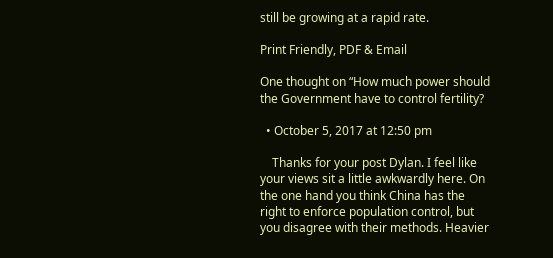still be growing at a rapid rate.

Print Friendly, PDF & Email

One thought on “How much power should the Government have to control fertility?

  • October 5, 2017 at 12:50 pm

    Thanks for your post Dylan. I feel like your views sit a little awkwardly here. On the one hand you think China has the right to enforce population control, but you disagree with their methods. Heavier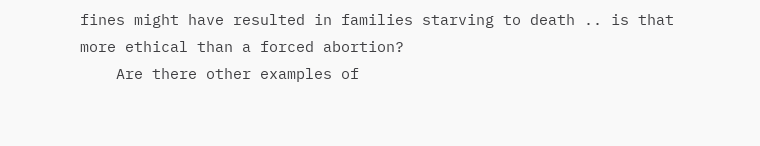fines might have resulted in families starving to death .. is that more ethical than a forced abortion?
    Are there other examples of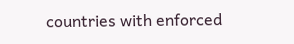countries with enforced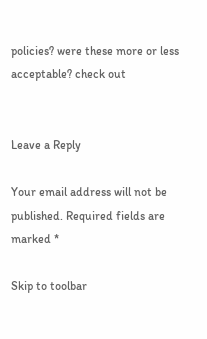policies? were these more or less acceptable? check out


Leave a Reply

Your email address will not be published. Required fields are marked *

Skip to toolbar